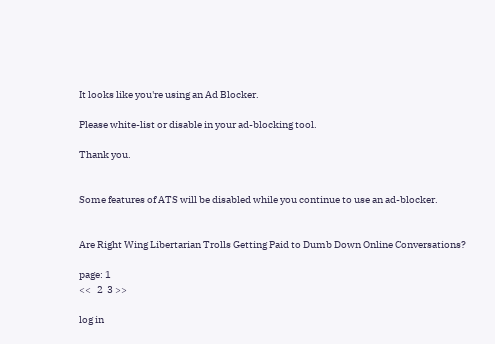It looks like you're using an Ad Blocker.

Please white-list or disable in your ad-blocking tool.

Thank you.


Some features of ATS will be disabled while you continue to use an ad-blocker.


Are Right Wing Libertarian Trolls Getting Paid to Dumb Down Online Conversations?

page: 1
<<   2  3 >>

log in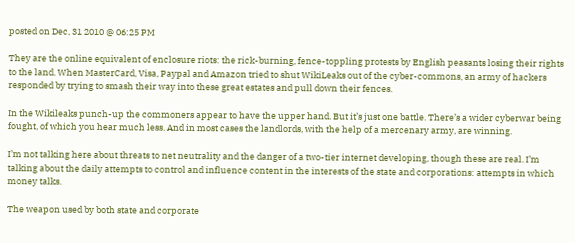posted on Dec, 31 2010 @ 06:25 PM

They are the online equivalent of enclosure riots: the rick-burning, fence-toppling protests by English peasants losing their rights to the land. When MasterCard, Visa, Paypal and Amazon tried to shut WikiLeaks out of the cyber-commons, an army of hackers responded by trying to smash their way into these great estates and pull down their fences.

In the Wikileaks punch-up the commoners appear to have the upper hand. But it’s just one battle. There’s a wider cyberwar being fought, of which you hear much less. And in most cases the landlords, with the help of a mercenary army, are winning.

I’m not talking here about threats to net neutrality and the danger of a two-tier internet developing, though these are real. I’m talking about the daily attempts to control and influence content in the interests of the state and corporations: attempts in which money talks.

The weapon used by both state and corporate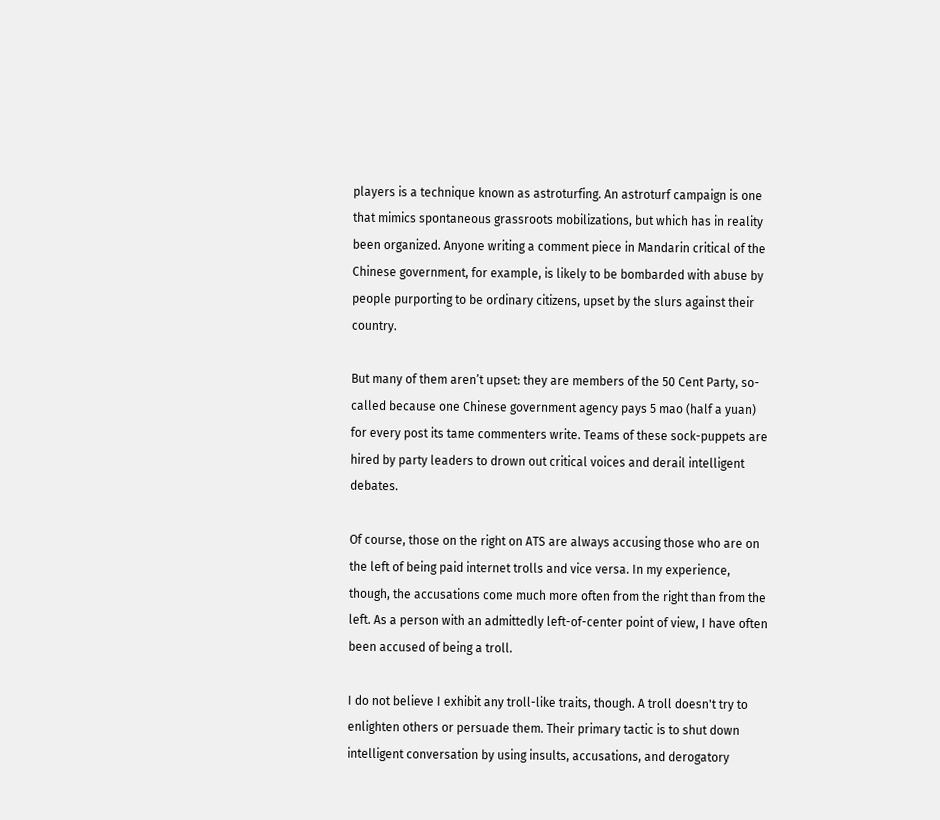players is a technique known as astroturfing. An astroturf campaign is one that mimics spontaneous grassroots mobilizations, but which has in reality been organized. Anyone writing a comment piece in Mandarin critical of the Chinese government, for example, is likely to be bombarded with abuse by people purporting to be ordinary citizens, upset by the slurs against their country.

But many of them aren’t upset: they are members of the 50 Cent Party, so-called because one Chinese government agency pays 5 mao (half a yuan) for every post its tame commenters write. Teams of these sock-puppets are hired by party leaders to drown out critical voices and derail intelligent debates.

Of course, those on the right on ATS are always accusing those who are on the left of being paid internet trolls and vice versa. In my experience, though, the accusations come much more often from the right than from the left. As a person with an admittedly left-of-center point of view, I have often been accused of being a troll.

I do not believe I exhibit any troll-like traits, though. A troll doesn't try to enlighten others or persuade them. Their primary tactic is to shut down intelligent conversation by using insults, accusations, and derogatory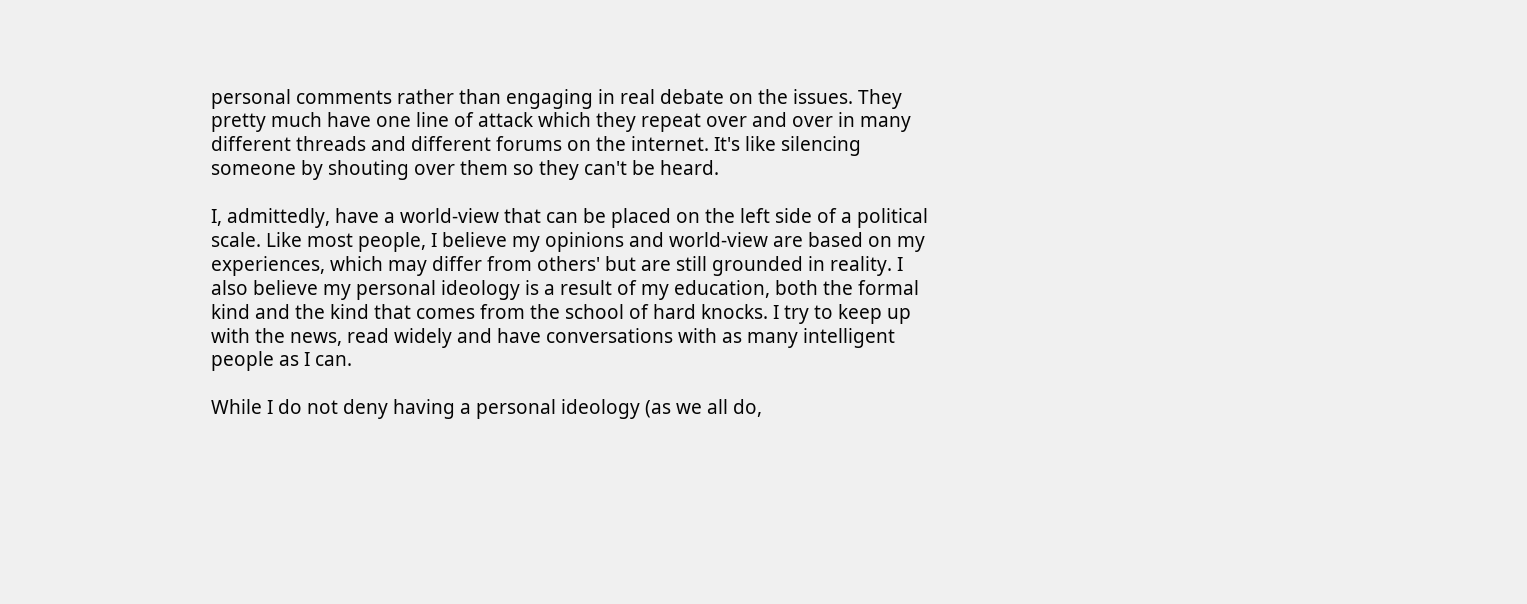personal comments rather than engaging in real debate on the issues. They pretty much have one line of attack which they repeat over and over in many different threads and different forums on the internet. It's like silencing someone by shouting over them so they can't be heard.

I, admittedly, have a world-view that can be placed on the left side of a political scale. Like most people, I believe my opinions and world-view are based on my experiences, which may differ from others' but are still grounded in reality. I also believe my personal ideology is a result of my education, both the formal kind and the kind that comes from the school of hard knocks. I try to keep up with the news, read widely and have conversations with as many intelligent people as I can.

While I do not deny having a personal ideology (as we all do,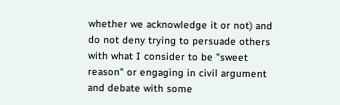whether we acknowledge it or not) and do not deny trying to persuade others with what I consider to be "sweet reason" or engaging in civil argument and debate with some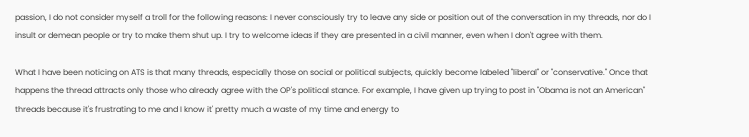passion, I do not consider myself a troll for the following reasons: I never consciously try to leave any side or position out of the conversation in my threads, nor do I insult or demean people or try to make them shut up. I try to welcome ideas if they are presented in a civil manner, even when I don't agree with them.

What I have been noticing on ATS is that many threads, especially those on social or political subjects, quickly become labeled "liberal" or "conservative." Once that happens the thread attracts only those who already agree with the OP's political stance. For example, I have given up trying to post in "Obama is not an American" threads because it's frustrating to me and I know it' pretty much a waste of my time and energy to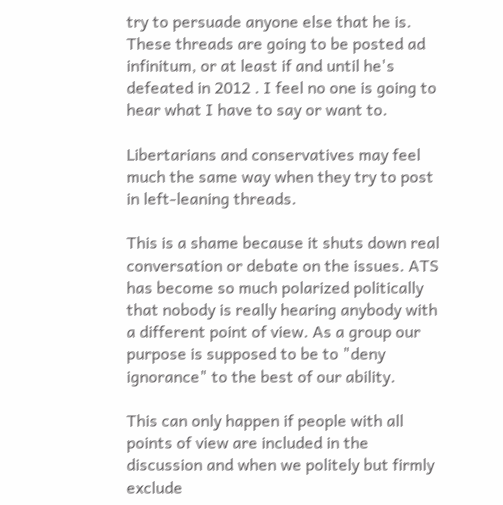try to persuade anyone else that he is. These threads are going to be posted ad infinitum, or at least if and until he's defeated in 2012 . I feel no one is going to hear what I have to say or want to.

Libertarians and conservatives may feel much the same way when they try to post in left-leaning threads.

This is a shame because it shuts down real conversation or debate on the issues. ATS has become so much polarized politically that nobody is really hearing anybody with a different point of view. As a group our purpose is supposed to be to "deny ignorance" to the best of our ability.

This can only happen if people with all points of view are included in the discussion and when we politely but firmly exclude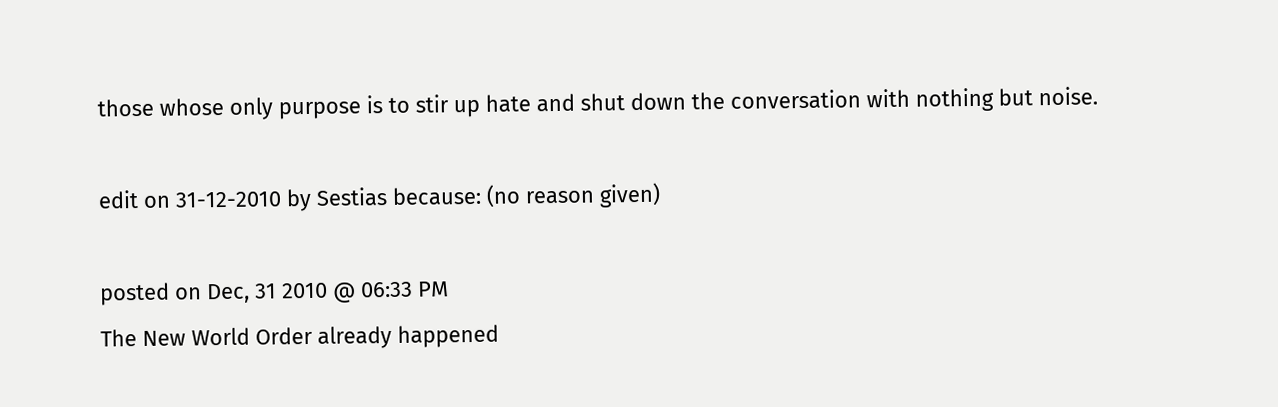those whose only purpose is to stir up hate and shut down the conversation with nothing but noise.

edit on 31-12-2010 by Sestias because: (no reason given)

posted on Dec, 31 2010 @ 06:33 PM
The New World Order already happened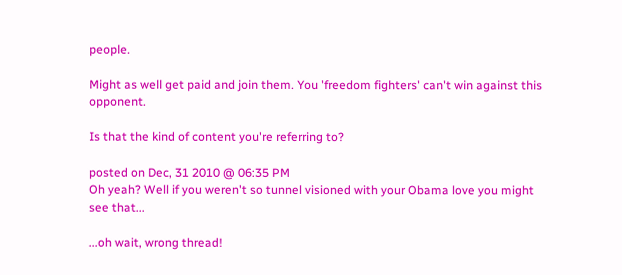people.

Might as well get paid and join them. You 'freedom fighters' can't win against this opponent.

Is that the kind of content you're referring to?

posted on Dec, 31 2010 @ 06:35 PM
Oh yeah? Well if you weren't so tunnel visioned with your Obama love you might see that...

...oh wait, wrong thread!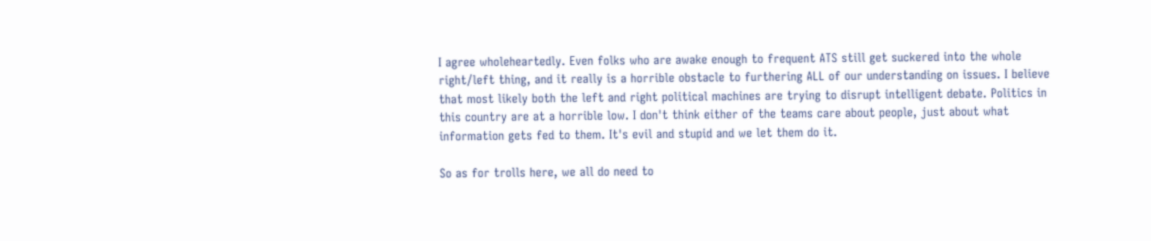I agree wholeheartedly. Even folks who are awake enough to frequent ATS still get suckered into the whole right/left thing, and it really is a horrible obstacle to furthering ALL of our understanding on issues. I believe that most likely both the left and right political machines are trying to disrupt intelligent debate. Politics in this country are at a horrible low. I don't think either of the teams care about people, just about what information gets fed to them. It's evil and stupid and we let them do it.

So as for trolls here, we all do need to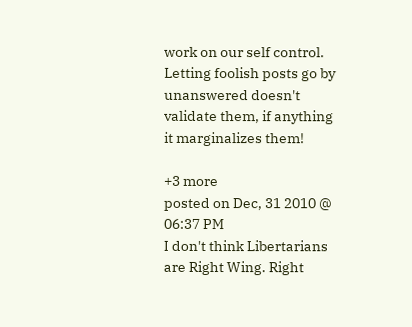work on our self control. Letting foolish posts go by unanswered doesn't validate them, if anything it marginalizes them!

+3 more
posted on Dec, 31 2010 @ 06:37 PM
I don't think Libertarians are Right Wing. Right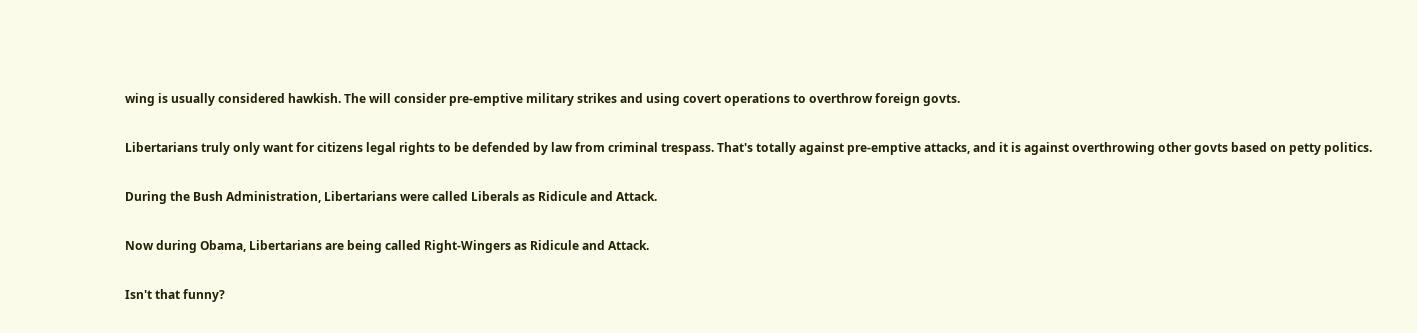wing is usually considered hawkish. The will consider pre-emptive military strikes and using covert operations to overthrow foreign govts.

Libertarians truly only want for citizens legal rights to be defended by law from criminal trespass. That's totally against pre-emptive attacks, and it is against overthrowing other govts based on petty politics.

During the Bush Administration, Libertarians were called Liberals as Ridicule and Attack.

Now during Obama, Libertarians are being called Right-Wingers as Ridicule and Attack.

Isn't that funny?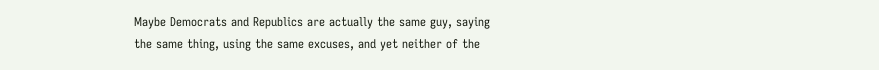Maybe Democrats and Republics are actually the same guy, saying the same thing, using the same excuses, and yet neither of the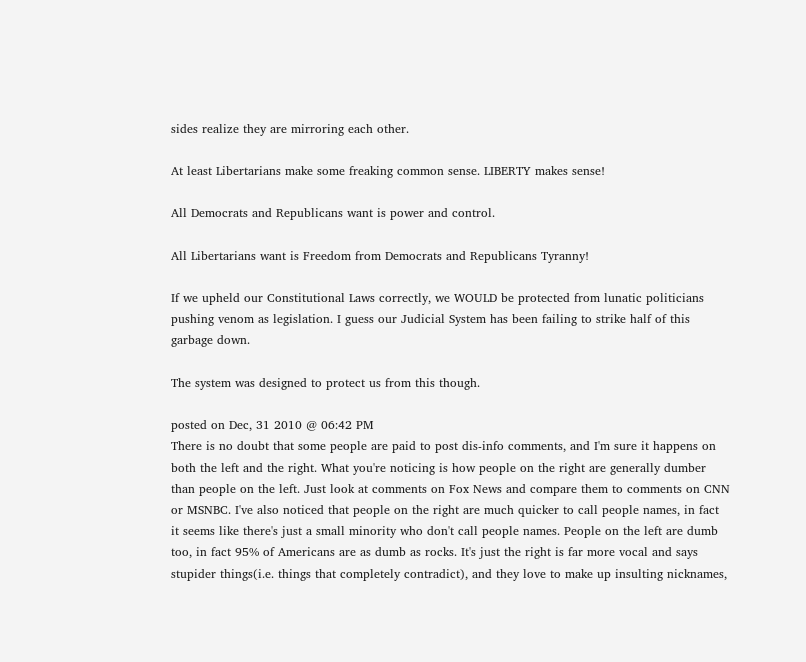sides realize they are mirroring each other.

At least Libertarians make some freaking common sense. LIBERTY makes sense!

All Democrats and Republicans want is power and control.

All Libertarians want is Freedom from Democrats and Republicans Tyranny!

If we upheld our Constitutional Laws correctly, we WOULD be protected from lunatic politicians pushing venom as legislation. I guess our Judicial System has been failing to strike half of this garbage down.

The system was designed to protect us from this though.

posted on Dec, 31 2010 @ 06:42 PM
There is no doubt that some people are paid to post dis-info comments, and I'm sure it happens on both the left and the right. What you're noticing is how people on the right are generally dumber than people on the left. Just look at comments on Fox News and compare them to comments on CNN or MSNBC. I've also noticed that people on the right are much quicker to call people names, in fact it seems like there's just a small minority who don't call people names. People on the left are dumb too, in fact 95% of Americans are as dumb as rocks. It's just the right is far more vocal and says stupider things(i.e. things that completely contradict), and they love to make up insulting nicknames,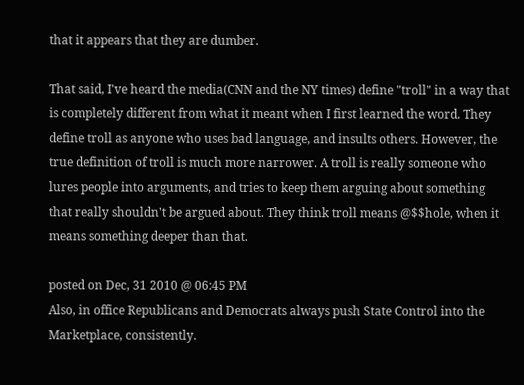that it appears that they are dumber.

That said, I've heard the media(CNN and the NY times) define "troll" in a way that is completely different from what it meant when I first learned the word. They define troll as anyone who uses bad language, and insults others. However, the true definition of troll is much more narrower. A troll is really someone who lures people into arguments, and tries to keep them arguing about something that really shouldn't be argued about. They think troll means @$$hole, when it means something deeper than that.

posted on Dec, 31 2010 @ 06:45 PM
Also, in office Republicans and Democrats always push State Control into the Marketplace, consistently.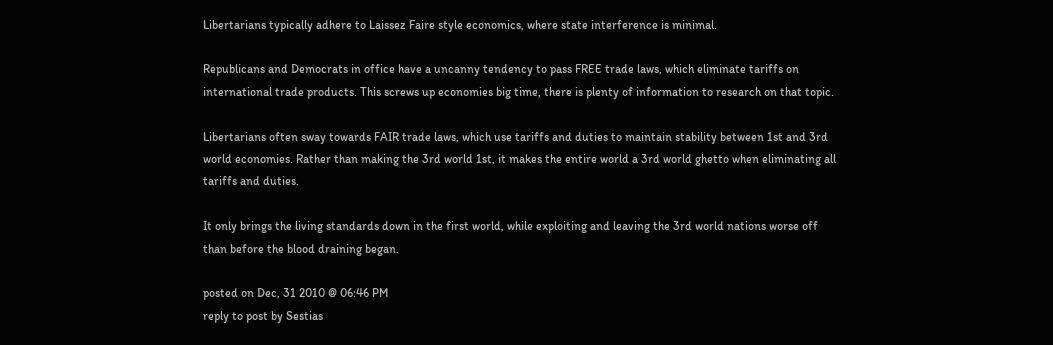Libertarians typically adhere to Laissez Faire style economics, where state interference is minimal.

Republicans and Democrats in office have a uncanny tendency to pass FREE trade laws, which eliminate tariffs on international trade products. This screws up economies big time, there is plenty of information to research on that topic.

Libertarians often sway towards FAIR trade laws, which use tariffs and duties to maintain stability between 1st and 3rd world economies. Rather than making the 3rd world 1st, it makes the entire world a 3rd world ghetto when eliminating all tariffs and duties.

It only brings the living standards down in the first world, while exploiting and leaving the 3rd world nations worse off than before the blood draining began.

posted on Dec, 31 2010 @ 06:46 PM
reply to post by Sestias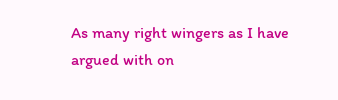As many right wingers as I have argued with on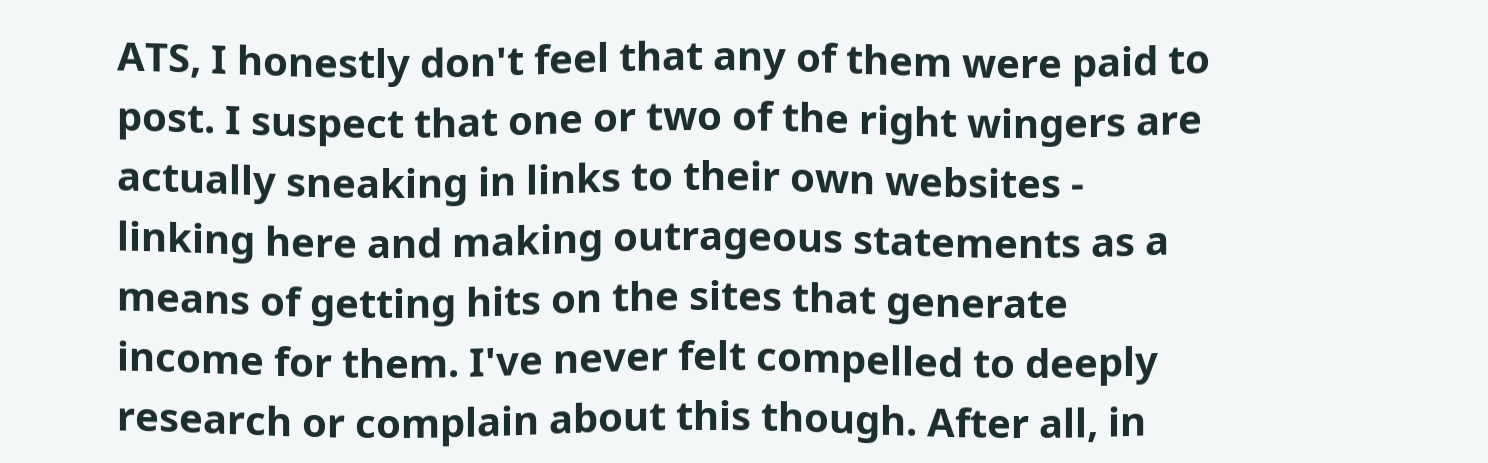ATS, I honestly don't feel that any of them were paid to post. I suspect that one or two of the right wingers are actually sneaking in links to their own websites - linking here and making outrageous statements as a means of getting hits on the sites that generate income for them. I've never felt compelled to deeply research or complain about this though. After all, in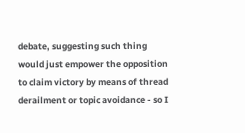debate, suggesting such thing would just empower the opposition to claim victory by means of thread derailment or topic avoidance - so I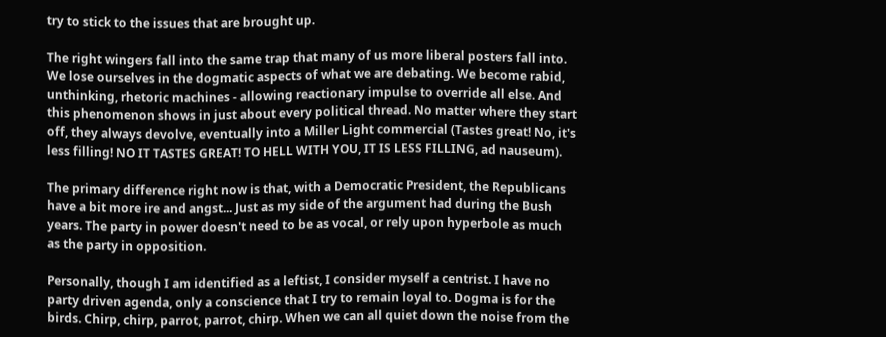try to stick to the issues that are brought up.

The right wingers fall into the same trap that many of us more liberal posters fall into. We lose ourselves in the dogmatic aspects of what we are debating. We become rabid, unthinking, rhetoric machines - allowing reactionary impulse to override all else. And this phenomenon shows in just about every political thread. No matter where they start off, they always devolve, eventually into a Miller Light commercial (Tastes great! No, it's less filling! NO IT TASTES GREAT! TO HELL WITH YOU, IT IS LESS FILLING, ad nauseum).

The primary difference right now is that, with a Democratic President, the Republicans have a bit more ire and angst... Just as my side of the argument had during the Bush years. The party in power doesn't need to be as vocal, or rely upon hyperbole as much as the party in opposition.

Personally, though I am identified as a leftist, I consider myself a centrist. I have no party driven agenda, only a conscience that I try to remain loyal to. Dogma is for the birds. Chirp, chirp, parrot, parrot, chirp. When we can all quiet down the noise from the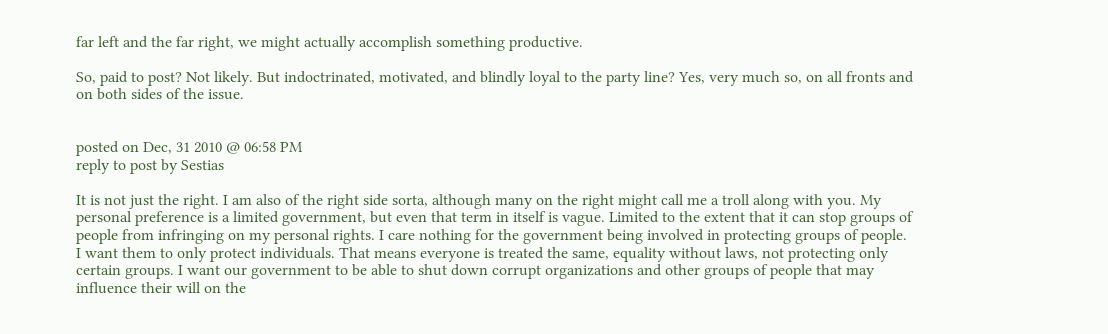far left and the far right, we might actually accomplish something productive.

So, paid to post? Not likely. But indoctrinated, motivated, and blindly loyal to the party line? Yes, very much so, on all fronts and on both sides of the issue.


posted on Dec, 31 2010 @ 06:58 PM
reply to post by Sestias

It is not just the right. I am also of the right side sorta, although many on the right might call me a troll along with you. My personal preference is a limited government, but even that term in itself is vague. Limited to the extent that it can stop groups of people from infringing on my personal rights. I care nothing for the government being involved in protecting groups of people. I want them to only protect individuals. That means everyone is treated the same, equality without laws, not protecting only certain groups. I want our government to be able to shut down corrupt organizations and other groups of people that may influence their will on the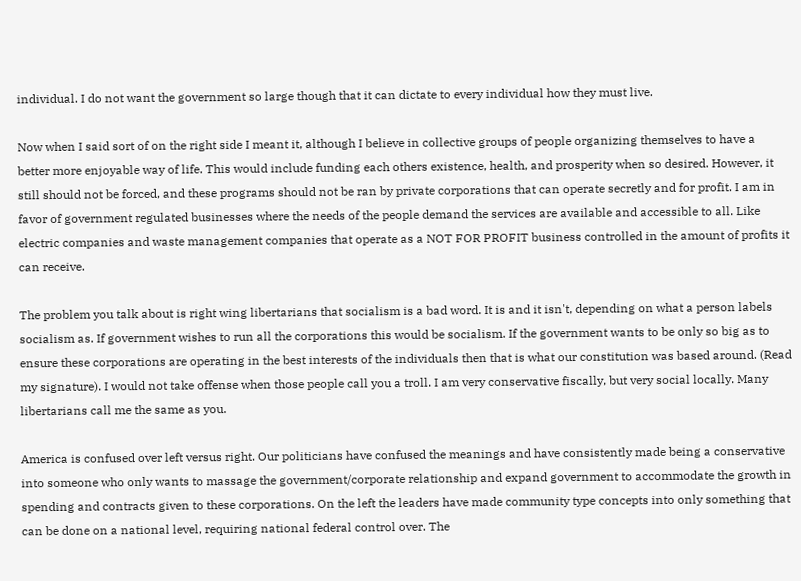individual. I do not want the government so large though that it can dictate to every individual how they must live.

Now when I said sort of on the right side I meant it, although I believe in collective groups of people organizing themselves to have a better more enjoyable way of life. This would include funding each others existence, health, and prosperity when so desired. However, it still should not be forced, and these programs should not be ran by private corporations that can operate secretly and for profit. I am in favor of government regulated businesses where the needs of the people demand the services are available and accessible to all. Like electric companies and waste management companies that operate as a NOT FOR PROFIT business controlled in the amount of profits it can receive.

The problem you talk about is right wing libertarians that socialism is a bad word. It is and it isn't, depending on what a person labels socialism as. If government wishes to run all the corporations this would be socialism. If the government wants to be only so big as to ensure these corporations are operating in the best interests of the individuals then that is what our constitution was based around. (Read my signature). I would not take offense when those people call you a troll. I am very conservative fiscally, but very social locally. Many libertarians call me the same as you.

America is confused over left versus right. Our politicians have confused the meanings and have consistently made being a conservative into someone who only wants to massage the government/corporate relationship and expand government to accommodate the growth in spending and contracts given to these corporations. On the left the leaders have made community type concepts into only something that can be done on a national level, requiring national federal control over. The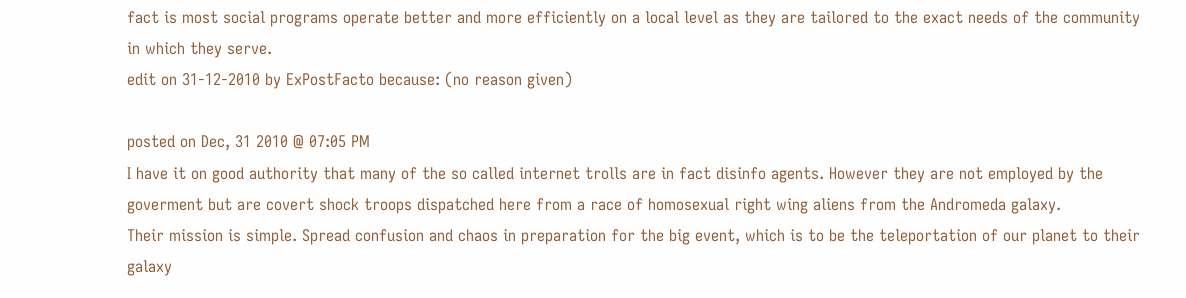fact is most social programs operate better and more efficiently on a local level as they are tailored to the exact needs of the community in which they serve.
edit on 31-12-2010 by ExPostFacto because: (no reason given)

posted on Dec, 31 2010 @ 07:05 PM
I have it on good authority that many of the so called internet trolls are in fact disinfo agents. However they are not employed by the goverment but are covert shock troops dispatched here from a race of homosexual right wing aliens from the Andromeda galaxy.
Their mission is simple. Spread confusion and chaos in preparation for the big event, which is to be the teleportation of our planet to their galaxy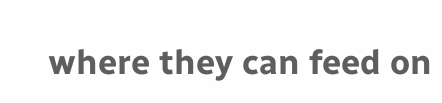where they can feed on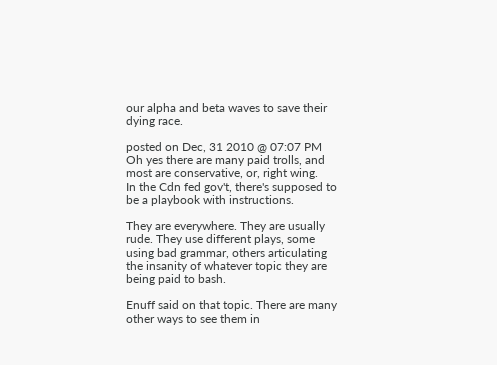our alpha and beta waves to save their dying race.

posted on Dec, 31 2010 @ 07:07 PM
Oh yes there are many paid trolls, and most are conservative, or, right wing.
In the Cdn fed gov't, there's supposed to be a playbook with instructions.

They are everywhere. They are usually rude. They use different plays, some using bad grammar, others articulating the insanity of whatever topic they are being paid to bash.

Enuff said on that topic. There are many other ways to see them in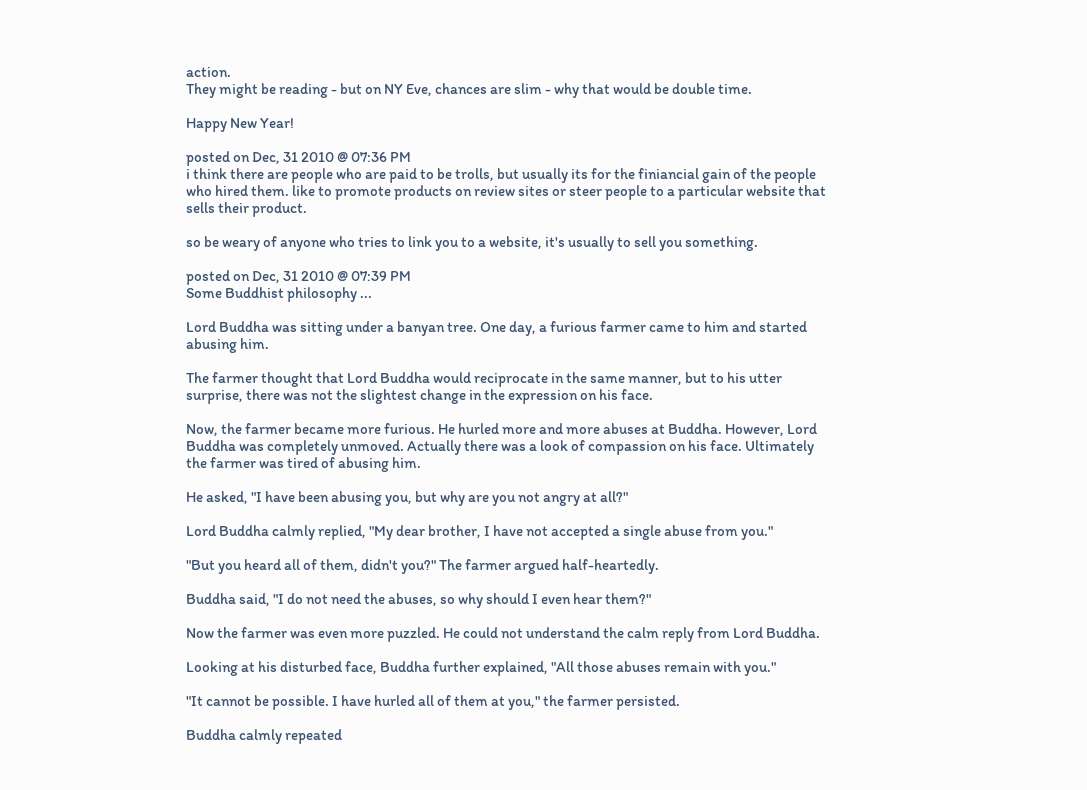action.
They might be reading - but on NY Eve, chances are slim - why that would be double time.

Happy New Year!

posted on Dec, 31 2010 @ 07:36 PM
i think there are people who are paid to be trolls, but usually its for the finiancial gain of the people who hired them. like to promote products on review sites or steer people to a particular website that sells their product.

so be weary of anyone who tries to link you to a website, it's usually to sell you something.

posted on Dec, 31 2010 @ 07:39 PM
Some Buddhist philosophy ...

Lord Buddha was sitting under a banyan tree. One day, a furious farmer came to him and started abusing him.

The farmer thought that Lord Buddha would reciprocate in the same manner, but to his utter surprise, there was not the slightest change in the expression on his face.

Now, the farmer became more furious. He hurled more and more abuses at Buddha. However, Lord Buddha was completely unmoved. Actually there was a look of compassion on his face. Ultimately the farmer was tired of abusing him.

He asked, "I have been abusing you, but why are you not angry at all?"

Lord Buddha calmly replied, "My dear brother, I have not accepted a single abuse from you."

"But you heard all of them, didn't you?" The farmer argued half-heartedly.

Buddha said, "I do not need the abuses, so why should I even hear them?"

Now the farmer was even more puzzled. He could not understand the calm reply from Lord Buddha.

Looking at his disturbed face, Buddha further explained, "All those abuses remain with you."

"It cannot be possible. I have hurled all of them at you," the farmer persisted.

Buddha calmly repeated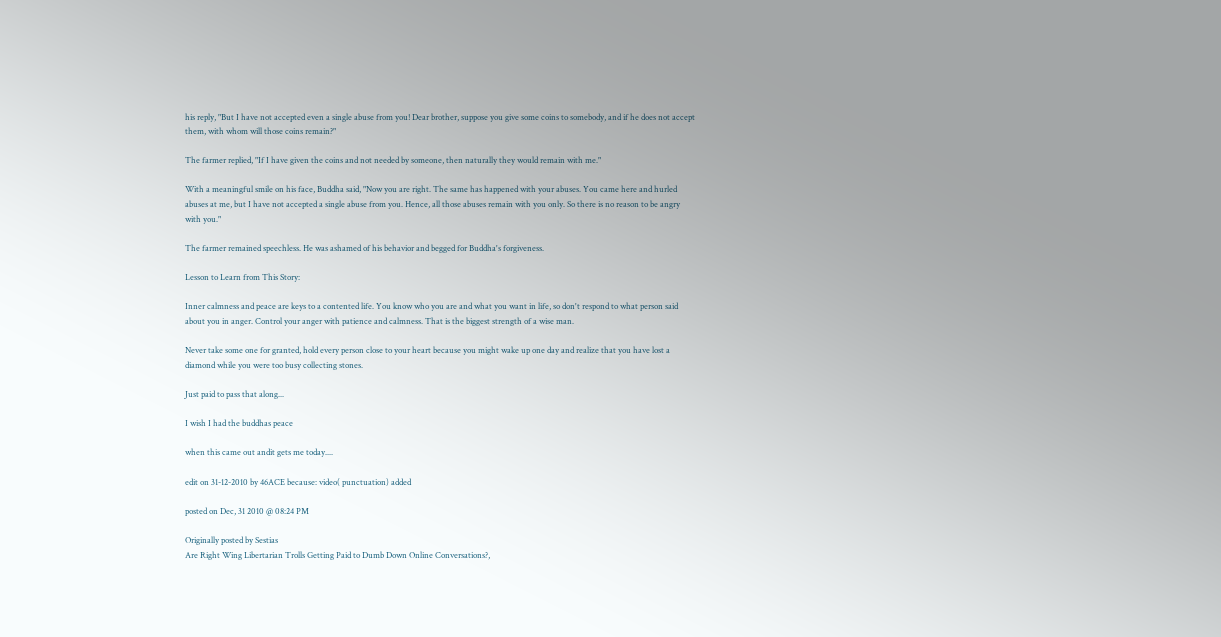his reply, "But I have not accepted even a single abuse from you! Dear brother, suppose you give some coins to somebody, and if he does not accept them, with whom will those coins remain?"

The farmer replied, "If I have given the coins and not needed by someone, then naturally they would remain with me."

With a meaningful smile on his face, Buddha said, "Now you are right. The same has happened with your abuses. You came here and hurled abuses at me, but I have not accepted a single abuse from you. Hence, all those abuses remain with you only. So there is no reason to be angry with you."

The farmer remained speechless. He was ashamed of his behavior and begged for Buddha's forgiveness.

Lesson to Learn from This Story:

Inner calmness and peace are keys to a contented life. You know who you are and what you want in life, so don't respond to what person said about you in anger. Control your anger with patience and calmness. That is the biggest strength of a wise man.

Never take some one for granted, hold every person close to your heart because you might wake up one day and realize that you have lost a diamond while you were too busy collecting stones.

Just paid to pass that along...

I wish I had the buddhas peace

when this came out andit gets me today....

edit on 31-12-2010 by 46ACE because: video( punctuation) added

posted on Dec, 31 2010 @ 08:24 PM

Originally posted by Sestias
Are Right Wing Libertarian Trolls Getting Paid to Dumb Down Online Conversations?,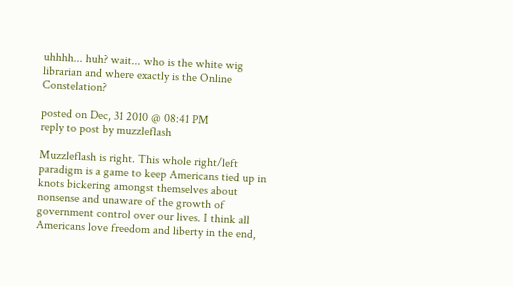uhhhh... huh? wait... who is the white wig librarian and where exactly is the Online Constelation?

posted on Dec, 31 2010 @ 08:41 PM
reply to post by muzzleflash

Muzzleflash is right. This whole right/left paradigm is a game to keep Americans tied up in knots bickering amongst themselves about nonsense and unaware of the growth of government control over our lives. I think all Americans love freedom and liberty in the end,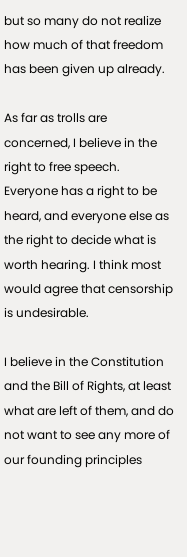but so many do not realize how much of that freedom has been given up already.

As far as trolls are concerned, I believe in the right to free speech. Everyone has a right to be heard, and everyone else as the right to decide what is worth hearing. I think most would agree that censorship is undesirable.

I believe in the Constitution and the Bill of Rights, at least what are left of them, and do not want to see any more of our founding principles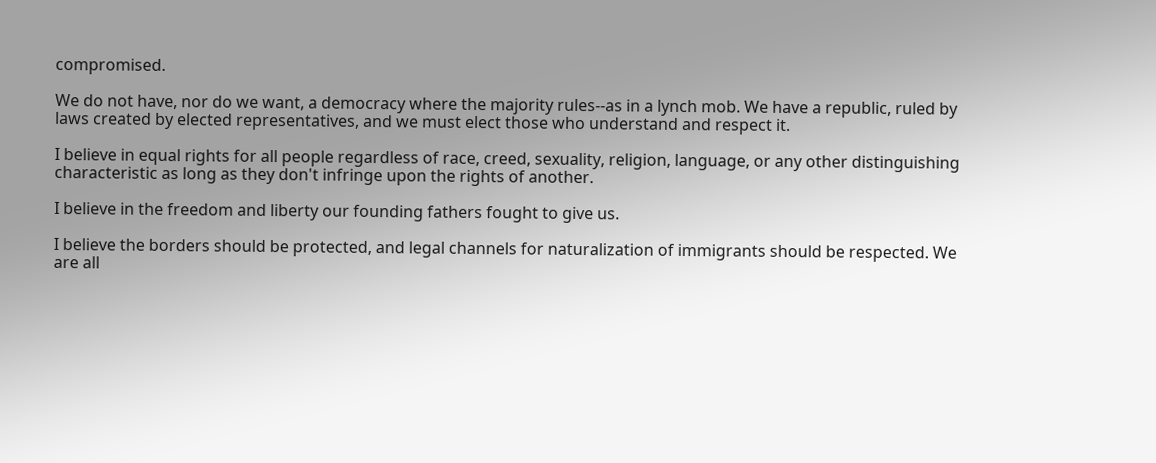compromised.

We do not have, nor do we want, a democracy where the majority rules--as in a lynch mob. We have a republic, ruled by laws created by elected representatives, and we must elect those who understand and respect it.

I believe in equal rights for all people regardless of race, creed, sexuality, religion, language, or any other distinguishing characteristic as long as they don't infringe upon the rights of another.

I believe in the freedom and liberty our founding fathers fought to give us.

I believe the borders should be protected, and legal channels for naturalization of immigrants should be respected. We are all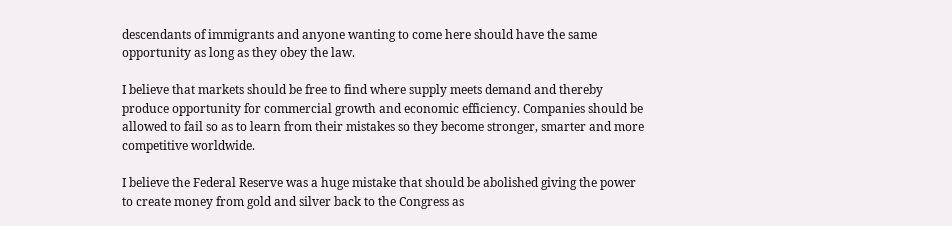descendants of immigrants and anyone wanting to come here should have the same opportunity as long as they obey the law.

I believe that markets should be free to find where supply meets demand and thereby produce opportunity for commercial growth and economic efficiency. Companies should be allowed to fail so as to learn from their mistakes so they become stronger, smarter and more competitive worldwide.

I believe the Federal Reserve was a huge mistake that should be abolished giving the power to create money from gold and silver back to the Congress as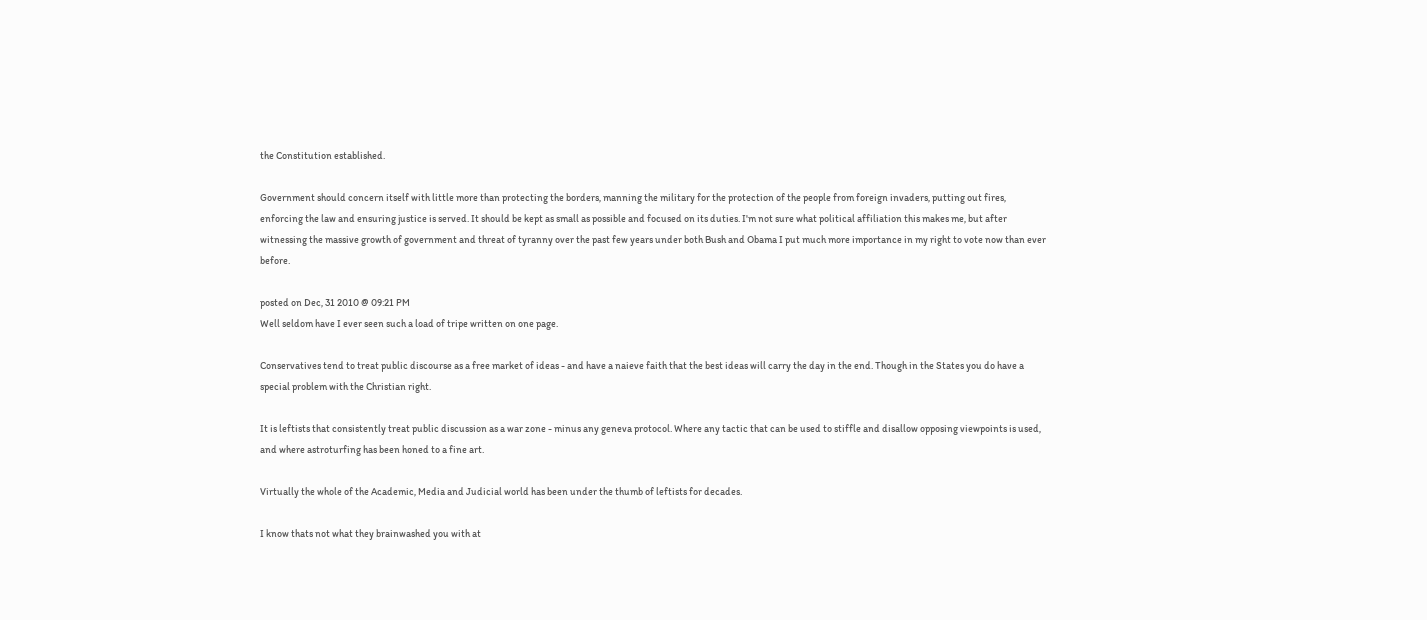the Constitution established.

Government should concern itself with little more than protecting the borders, manning the military for the protection of the people from foreign invaders, putting out fires, enforcing the law and ensuring justice is served. It should be kept as small as possible and focused on its duties. I'm not sure what political affiliation this makes me, but after witnessing the massive growth of government and threat of tyranny over the past few years under both Bush and Obama I put much more importance in my right to vote now than ever before.

posted on Dec, 31 2010 @ 09:21 PM
Well seldom have I ever seen such a load of tripe written on one page.

Conservatives tend to treat public discourse as a free market of ideas - and have a naieve faith that the best ideas will carry the day in the end. Though in the States you do have a special problem with the Christian right.

It is leftists that consistently treat public discussion as a war zone - minus any geneva protocol. Where any tactic that can be used to stiffle and disallow opposing viewpoints is used, and where astroturfing has been honed to a fine art.

Virtually the whole of the Academic, Media and Judicial world has been under the thumb of leftists for decades.

I know thats not what they brainwashed you with at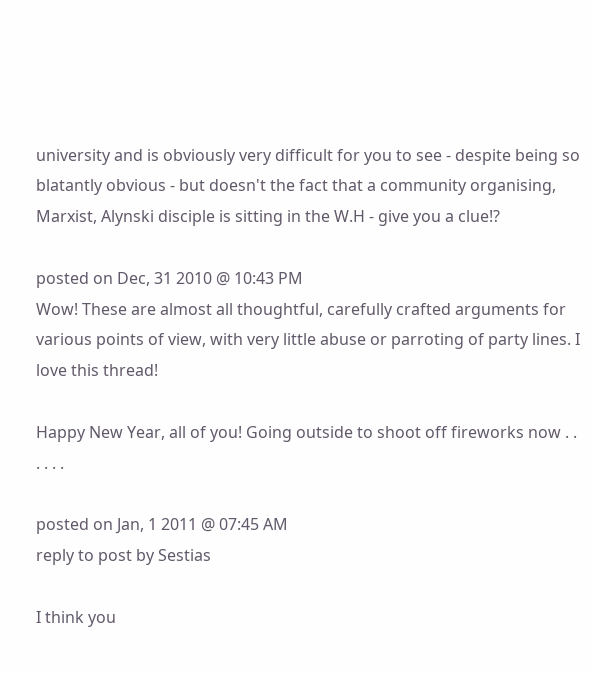university and is obviously very difficult for you to see - despite being so blatantly obvious - but doesn't the fact that a community organising, Marxist, Alynski disciple is sitting in the W.H - give you a clue!?

posted on Dec, 31 2010 @ 10:43 PM
Wow! These are almost all thoughtful, carefully crafted arguments for various points of view, with very little abuse or parroting of party lines. I love this thread!

Happy New Year, all of you! Going outside to shoot off fireworks now . . . . . .

posted on Jan, 1 2011 @ 07:45 AM
reply to post by Sestias

I think you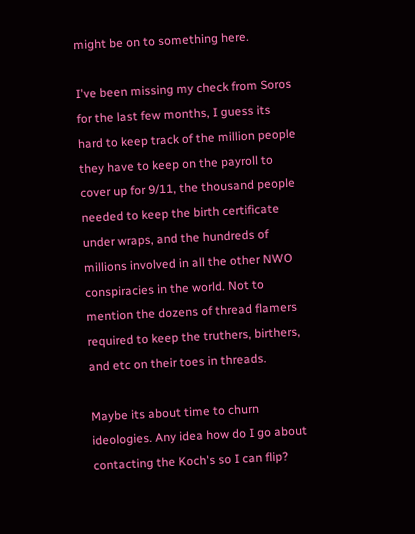might be on to something here.

I've been missing my check from Soros for the last few months, I guess its hard to keep track of the million people they have to keep on the payroll to cover up for 9/11, the thousand people needed to keep the birth certificate under wraps, and the hundreds of millions involved in all the other NWO conspiracies in the world. Not to mention the dozens of thread flamers required to keep the truthers, birthers, and etc on their toes in threads.

Maybe its about time to churn ideologies. Any idea how do I go about contacting the Koch's so I can flip?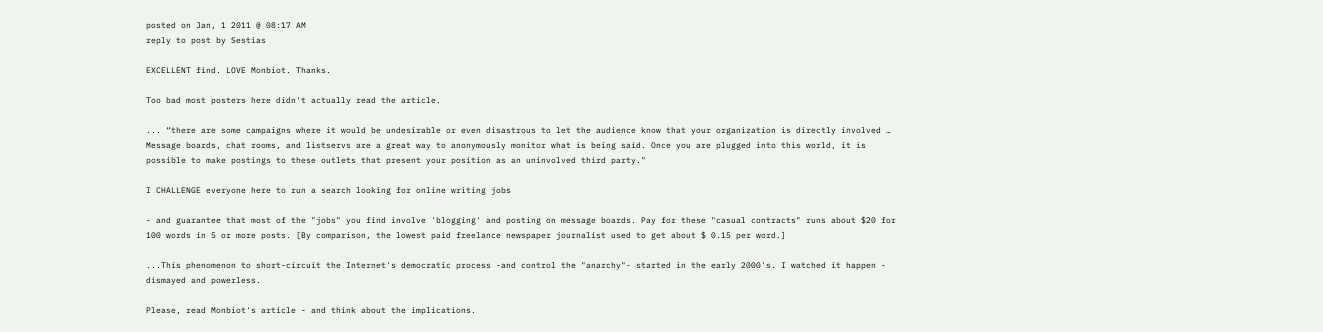posted on Jan, 1 2011 @ 08:17 AM
reply to post by Sestias

EXCELLENT find. LOVE Monbiot. Thanks.

Too bad most posters here didn't actually read the article.

... “there are some campaigns where it would be undesirable or even disastrous to let the audience know that your organization is directly involved … Message boards, chat rooms, and listservs are a great way to anonymously monitor what is being said. Once you are plugged into this world, it is possible to make postings to these outlets that present your position as an uninvolved third party."

I CHALLENGE everyone here to run a search looking for online writing jobs

- and guarantee that most of the "jobs" you find involve 'blogging' and posting on message boards. Pay for these "casual contracts" runs about $20 for 100 words in 5 or more posts. [By comparison, the lowest paid freelance newspaper journalist used to get about $ 0.15 per word.]

...This phenomenon to short-circuit the Internet's democratic process -and control the "anarchy"- started in the early 2000's. I watched it happen - dismayed and powerless.

Please, read Monbiot's article - and think about the implications.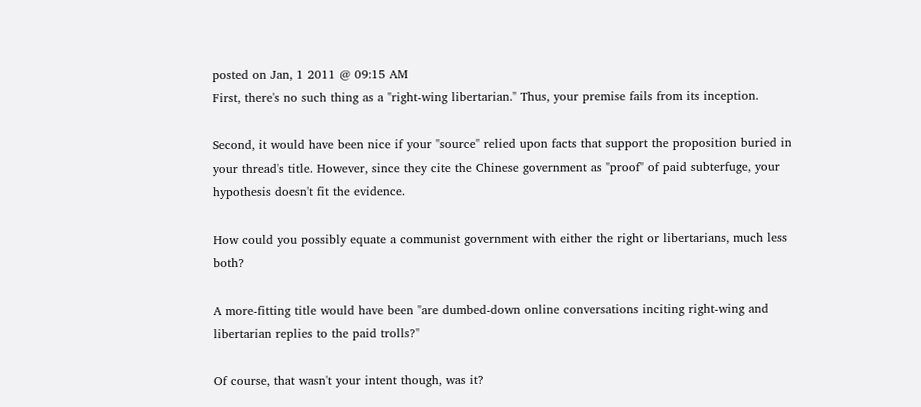posted on Jan, 1 2011 @ 09:15 AM
First, there's no such thing as a "right-wing libertarian." Thus, your premise fails from its inception.

Second, it would have been nice if your "source" relied upon facts that support the proposition buried in your thread's title. However, since they cite the Chinese government as "proof" of paid subterfuge, your hypothesis doesn't fit the evidence.

How could you possibly equate a communist government with either the right or libertarians, much less both?

A more-fitting title would have been "are dumbed-down online conversations inciting right-wing and libertarian replies to the paid trolls?"

Of course, that wasn't your intent though, was it?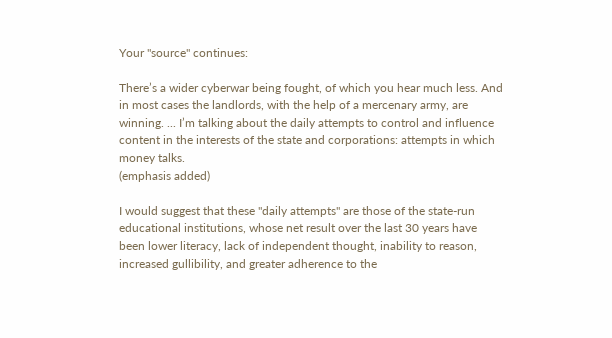Your "source" continues:

There’s a wider cyberwar being fought, of which you hear much less. And in most cases the landlords, with the help of a mercenary army, are winning. ... I’m talking about the daily attempts to control and influence content in the interests of the state and corporations: attempts in which money talks.
(emphasis added)

I would suggest that these "daily attempts" are those of the state-run educational institutions, whose net result over the last 30 years have been lower literacy, lack of independent thought, inability to reason, increased gullibility, and greater adherence to the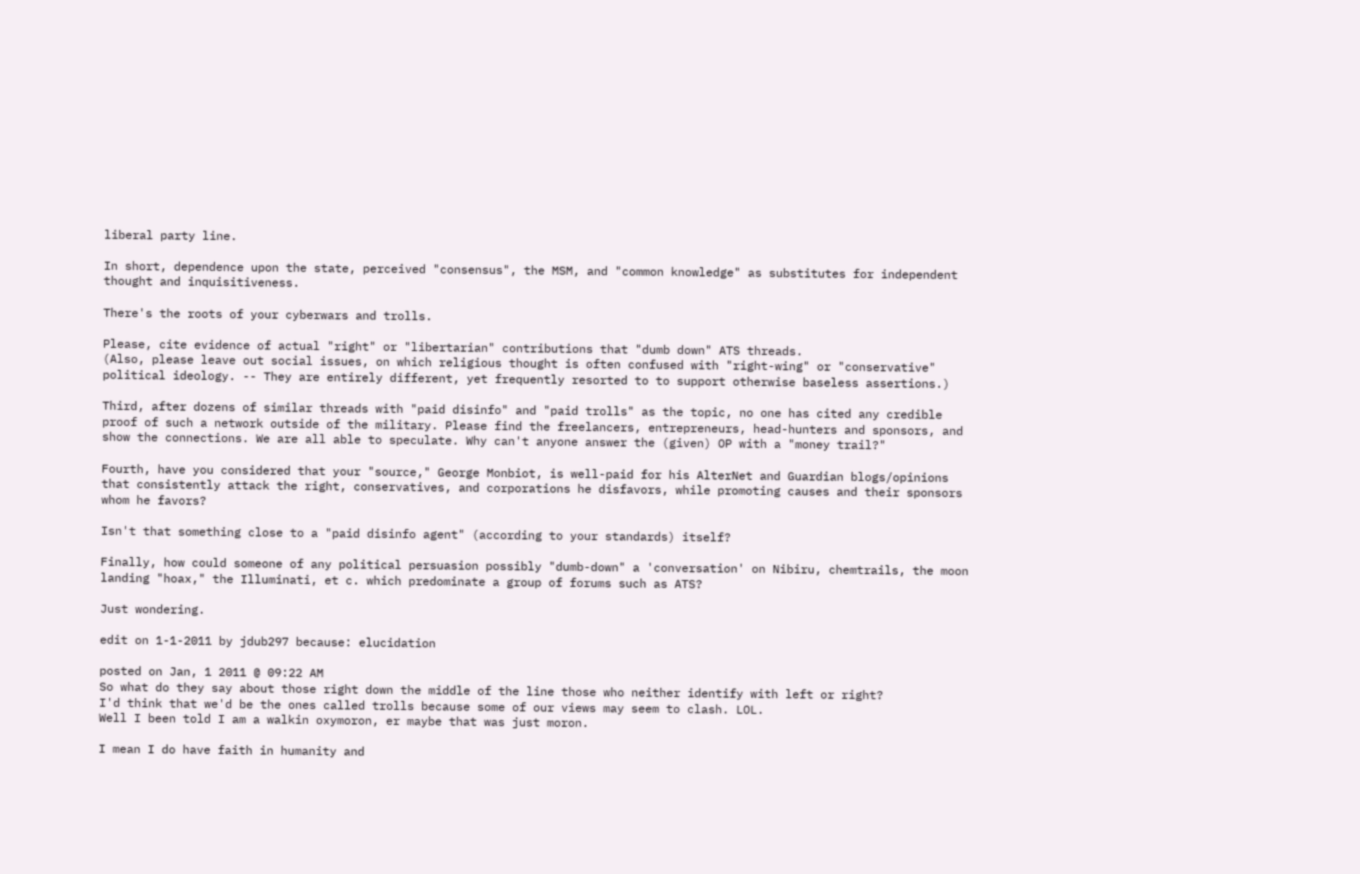liberal party line.

In short, dependence upon the state, perceived "consensus", the MSM, and "common knowledge" as substitutes for independent thought and inquisitiveness.

There's the roots of your cyberwars and trolls.

Please, cite evidence of actual "right" or "libertarian" contributions that "dumb down" ATS threads.
(Also, please leave out social issues, on which religious thought is often confused with "right-wing" or "conservative" political ideology. -- They are entirely different, yet frequently resorted to to support otherwise baseless assertions.)

Third, after dozens of similar threads with "paid disinfo" and "paid trolls" as the topic, no one has cited any credible proof of such a network outside of the military. Please find the freelancers, entrepreneurs, head-hunters and sponsors, and show the connections. We are all able to speculate. Why can't anyone answer the (given) OP with a "money trail?"

Fourth, have you considered that your "source," George Monbiot, is well-paid for his AlterNet and Guardian blogs/opinions that consistently attack the right, conservatives, and corporations he disfavors, while promoting causes and their sponsors whom he favors?

Isn't that something close to a "paid disinfo agent" (according to your standards) itself?

Finally, how could someone of any political persuasion possibly "dumb-down" a 'conversation' on Nibiru, chemtrails, the moon landing "hoax," the Illuminati, et c. which predominate a group of forums such as ATS?

Just wondering.

edit on 1-1-2011 by jdub297 because: elucidation

posted on Jan, 1 2011 @ 09:22 AM
So what do they say about those right down the middle of the line those who neither identify with left or right?
I'd think that we'd be the ones called trolls because some of our views may seem to clash. LOL.
Well I been told I am a walkin oxymoron, er maybe that was just moron.

I mean I do have faith in humanity and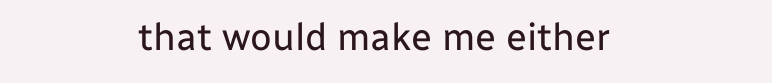that would make me either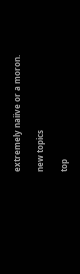extremely naiive or a moron.

new topics

top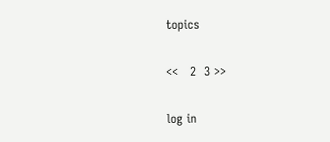topics

<<   2  3 >>

log in